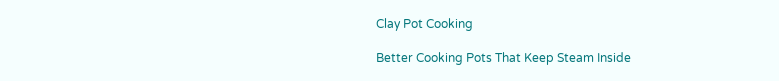Clay Pot Cooking

Better Cooking Pots That Keep Steam Inside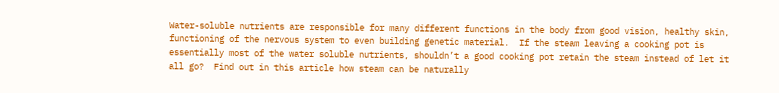Water-soluble nutrients are responsible for many different functions in the body from good vision, healthy skin,  functioning of the nervous system to even building genetic material.  If the steam leaving a cooking pot is essentially most of the water soluble nutrients, shouldn’t a good cooking pot retain the steam instead of let it all go?  Find out in this article how steam can be naturally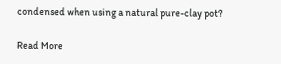condensed when using a natural pure-clay pot?

Read More